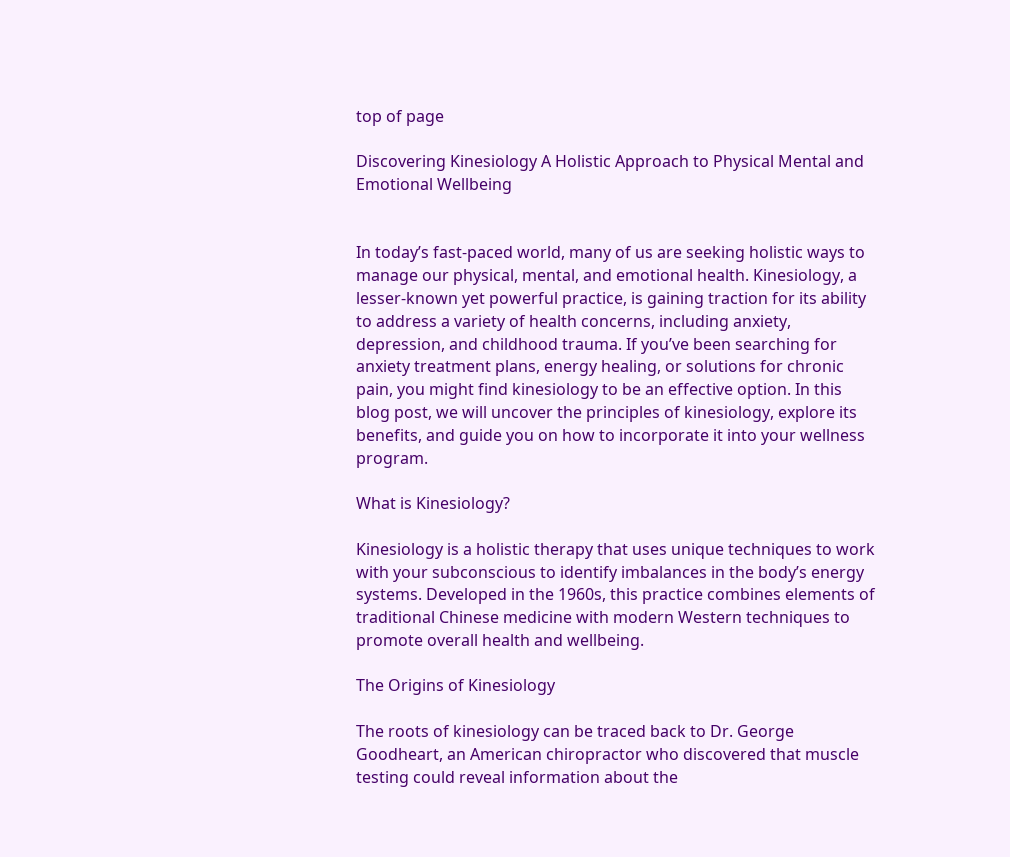top of page

Discovering Kinesiology A Holistic Approach to Physical Mental and Emotional Wellbeing


In today’s fast-paced world, many of us are seeking holistic ways to manage our physical, mental, and emotional health. Kinesiology, a lesser-known yet powerful practice, is gaining traction for its ability to address a variety of health concerns, including anxiety, depression, and childhood trauma. If you’ve been searching for anxiety treatment plans, energy healing, or solutions for chronic pain, you might find kinesiology to be an effective option. In this blog post, we will uncover the principles of kinesiology, explore its benefits, and guide you on how to incorporate it into your wellness program.

What is Kinesiology?

Kinesiology is a holistic therapy that uses unique techniques to work with your subconscious to identify imbalances in the body’s energy systems. Developed in the 1960s, this practice combines elements of traditional Chinese medicine with modern Western techniques to promote overall health and wellbeing.

The Origins of Kinesiology

The roots of kinesiology can be traced back to Dr. George Goodheart, an American chiropractor who discovered that muscle testing could reveal information about the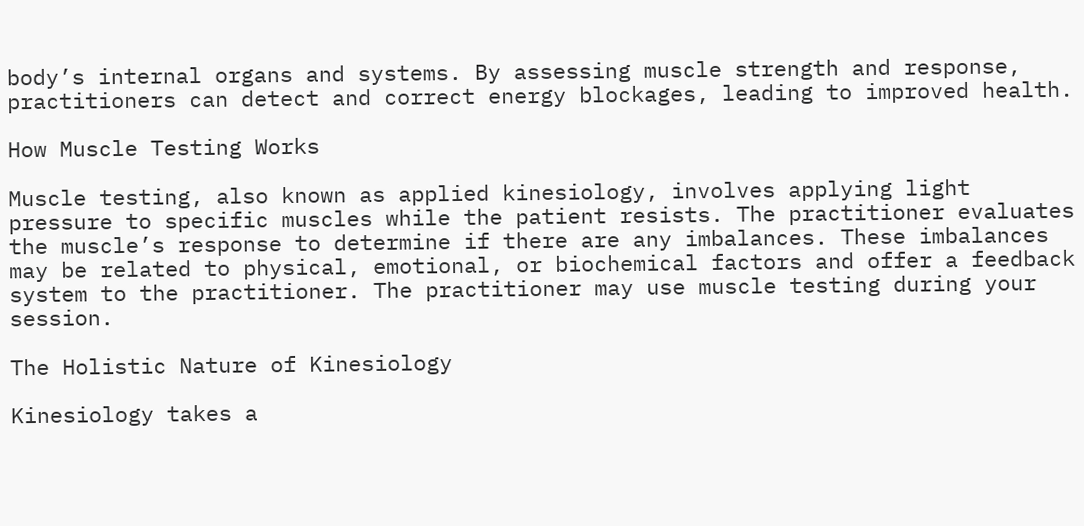body’s internal organs and systems. By assessing muscle strength and response, practitioners can detect and correct energy blockages, leading to improved health.

How Muscle Testing Works

Muscle testing, also known as applied kinesiology, involves applying light pressure to specific muscles while the patient resists. The practitioner evaluates the muscle’s response to determine if there are any imbalances. These imbalances may be related to physical, emotional, or biochemical factors and offer a feedback system to the practitioner. The practitioner may use muscle testing during your session.

The Holistic Nature of Kinesiology

Kinesiology takes a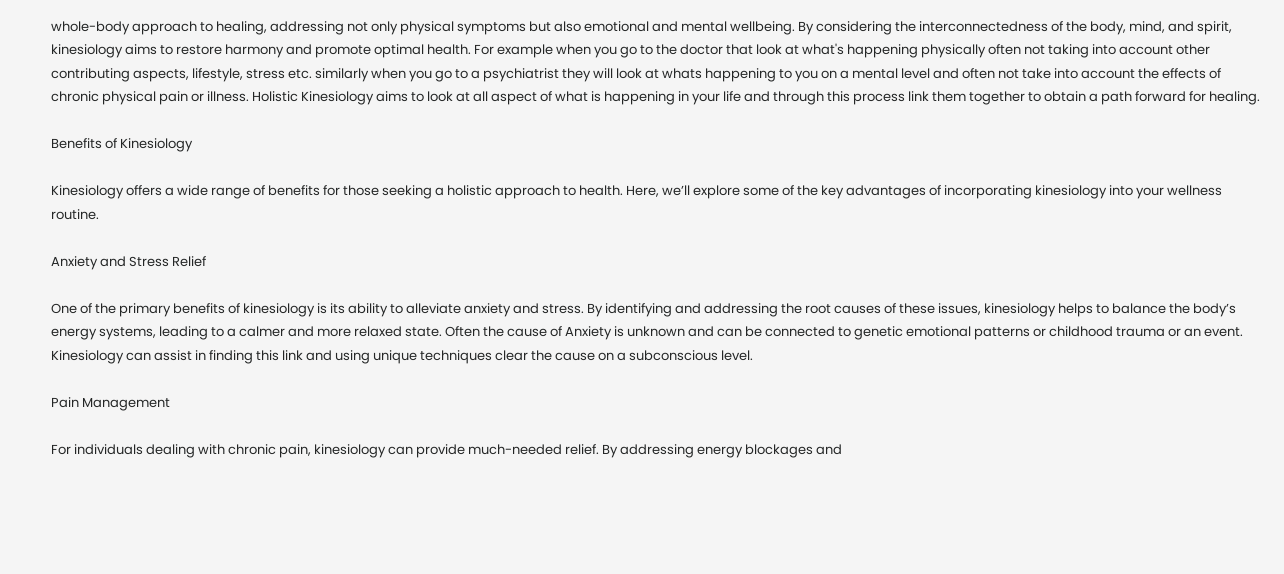whole-body approach to healing, addressing not only physical symptoms but also emotional and mental wellbeing. By considering the interconnectedness of the body, mind, and spirit, kinesiology aims to restore harmony and promote optimal health. For example when you go to the doctor that look at what's happening physically often not taking into account other contributing aspects, lifestyle, stress etc. similarly when you go to a psychiatrist they will look at whats happening to you on a mental level and often not take into account the effects of chronic physical pain or illness. Holistic Kinesiology aims to look at all aspect of what is happening in your life and through this process link them together to obtain a path forward for healing.

Benefits of Kinesiology

Kinesiology offers a wide range of benefits for those seeking a holistic approach to health. Here, we’ll explore some of the key advantages of incorporating kinesiology into your wellness routine.

Anxiety and Stress Relief

One of the primary benefits of kinesiology is its ability to alleviate anxiety and stress. By identifying and addressing the root causes of these issues, kinesiology helps to balance the body’s energy systems, leading to a calmer and more relaxed state. Often the cause of Anxiety is unknown and can be connected to genetic emotional patterns or childhood trauma or an event. Kinesiology can assist in finding this link and using unique techniques clear the cause on a subconscious level.

Pain Management

For individuals dealing with chronic pain, kinesiology can provide much-needed relief. By addressing energy blockages and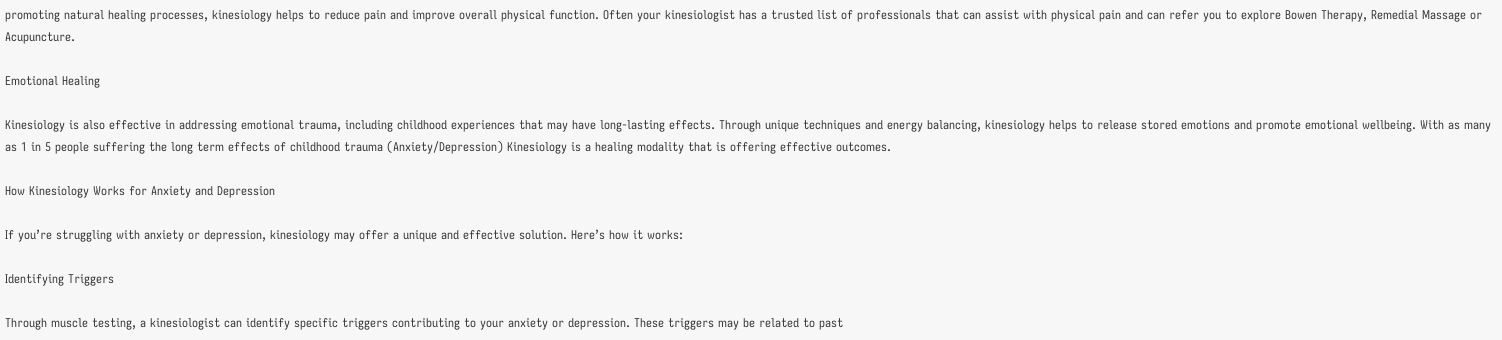promoting natural healing processes, kinesiology helps to reduce pain and improve overall physical function. Often your kinesiologist has a trusted list of professionals that can assist with physical pain and can refer you to explore Bowen Therapy, Remedial Massage or Acupuncture.

Emotional Healing

Kinesiology is also effective in addressing emotional trauma, including childhood experiences that may have long-lasting effects. Through unique techniques and energy balancing, kinesiology helps to release stored emotions and promote emotional wellbeing. With as many as 1 in 5 people suffering the long term effects of childhood trauma (Anxiety/Depression) Kinesiology is a healing modality that is offering effective outcomes.

How Kinesiology Works for Anxiety and Depression

If you’re struggling with anxiety or depression, kinesiology may offer a unique and effective solution. Here’s how it works:

Identifying Triggers

Through muscle testing, a kinesiologist can identify specific triggers contributing to your anxiety or depression. These triggers may be related to past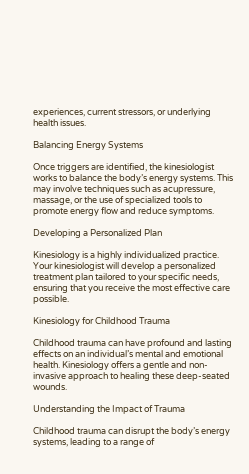experiences, current stressors, or underlying health issues.

Balancing Energy Systems

Once triggers are identified, the kinesiologist works to balance the body’s energy systems. This may involve techniques such as acupressure, massage, or the use of specialized tools to promote energy flow and reduce symptoms.

Developing a Personalized Plan

Kinesiology is a highly individualized practice. Your kinesiologist will develop a personalized treatment plan tailored to your specific needs, ensuring that you receive the most effective care possible.

Kinesiology for Childhood Trauma

Childhood trauma can have profound and lasting effects on an individual’s mental and emotional health. Kinesiology offers a gentle and non-invasive approach to healing these deep-seated wounds.

Understanding the Impact of Trauma

Childhood trauma can disrupt the body’s energy systems, leading to a range of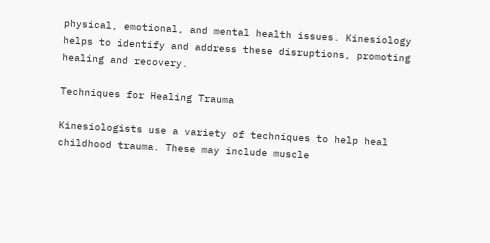physical, emotional, and mental health issues. Kinesiology helps to identify and address these disruptions, promoting healing and recovery.

Techniques for Healing Trauma

Kinesiologists use a variety of techniques to help heal childhood trauma. These may include muscle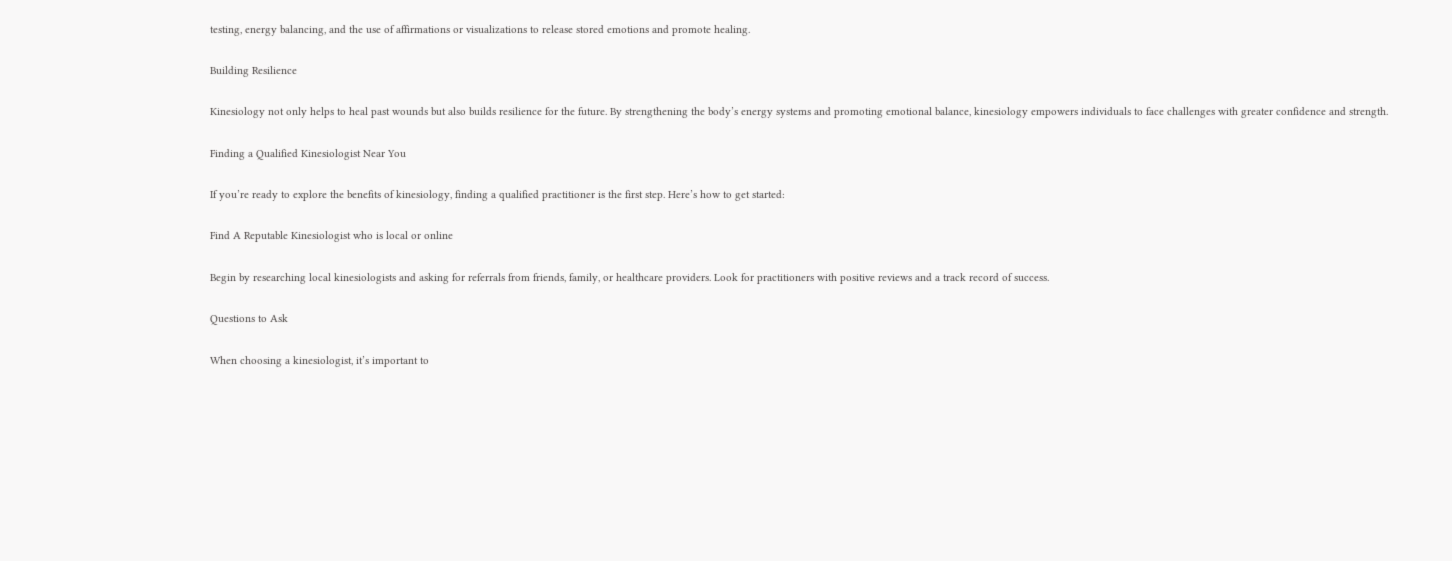testing, energy balancing, and the use of affirmations or visualizations to release stored emotions and promote healing.

Building Resilience

Kinesiology not only helps to heal past wounds but also builds resilience for the future. By strengthening the body’s energy systems and promoting emotional balance, kinesiology empowers individuals to face challenges with greater confidence and strength.

Finding a Qualified Kinesiologist Near You

If you’re ready to explore the benefits of kinesiology, finding a qualified practitioner is the first step. Here’s how to get started:

Find A Reputable Kinesiologist who is local or online

Begin by researching local kinesiologists and asking for referrals from friends, family, or healthcare providers. Look for practitioners with positive reviews and a track record of success.

Questions to Ask

When choosing a kinesiologist, it’s important to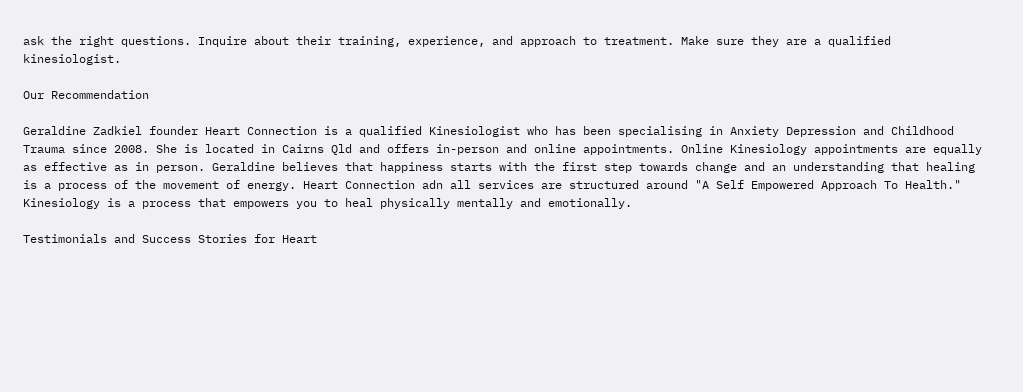ask the right questions. Inquire about their training, experience, and approach to treatment. Make sure they are a qualified kinesiologist.

Our Recommendation

Geraldine Zadkiel founder Heart Connection is a qualified Kinesiologist who has been specialising in Anxiety Depression and Childhood Trauma since 2008. She is located in Cairns Qld and offers in-person and online appointments. Online Kinesiology appointments are equally as effective as in person. Geraldine believes that happiness starts with the first step towards change and an understanding that healing is a process of the movement of energy. Heart Connection adn all services are structured around "A Self Empowered Approach To Health." Kinesiology is a process that empowers you to heal physically mentally and emotionally.

Testimonials and Success Stories for Heart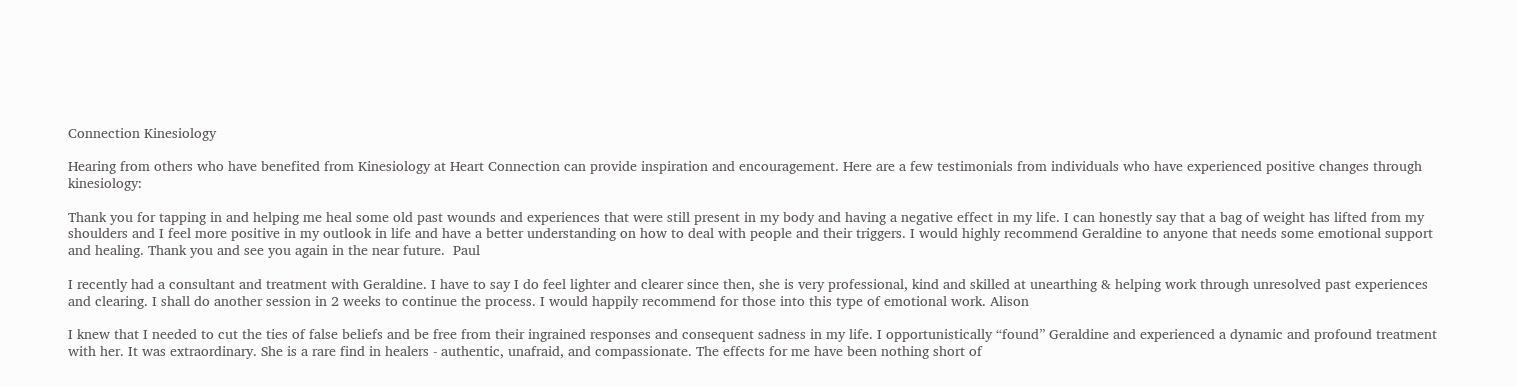Connection Kinesiology

Hearing from others who have benefited from Kinesiology at Heart Connection can provide inspiration and encouragement. Here are a few testimonials from individuals who have experienced positive changes through kinesiology:

Thank you for tapping in and helping me heal some old past wounds and experiences that were still present in my body and having a negative effect in my life. I can honestly say that a bag of weight has lifted from my shoulders and I feel more positive in my outlook in life and have a better understanding on how to deal with people and their triggers. I would highly recommend Geraldine to anyone that needs some emotional support and healing. Thank you and see you again in the near future.  Paul

I recently had a consultant and treatment with Geraldine. I have to say I do feel lighter and clearer since then, she is very professional, kind and skilled at unearthing & helping work through unresolved past experiences and clearing. I shall do another session in 2 weeks to continue the process. I would happily recommend for those into this type of emotional work. Alison

I knew that I needed to cut the ties of false beliefs and be free from their ingrained responses and consequent sadness in my life. I opportunistically “found” Geraldine and experienced a dynamic and profound treatment with her. It was extraordinary. She is a rare find in healers - authentic, unafraid, and compassionate. The effects for me have been nothing short of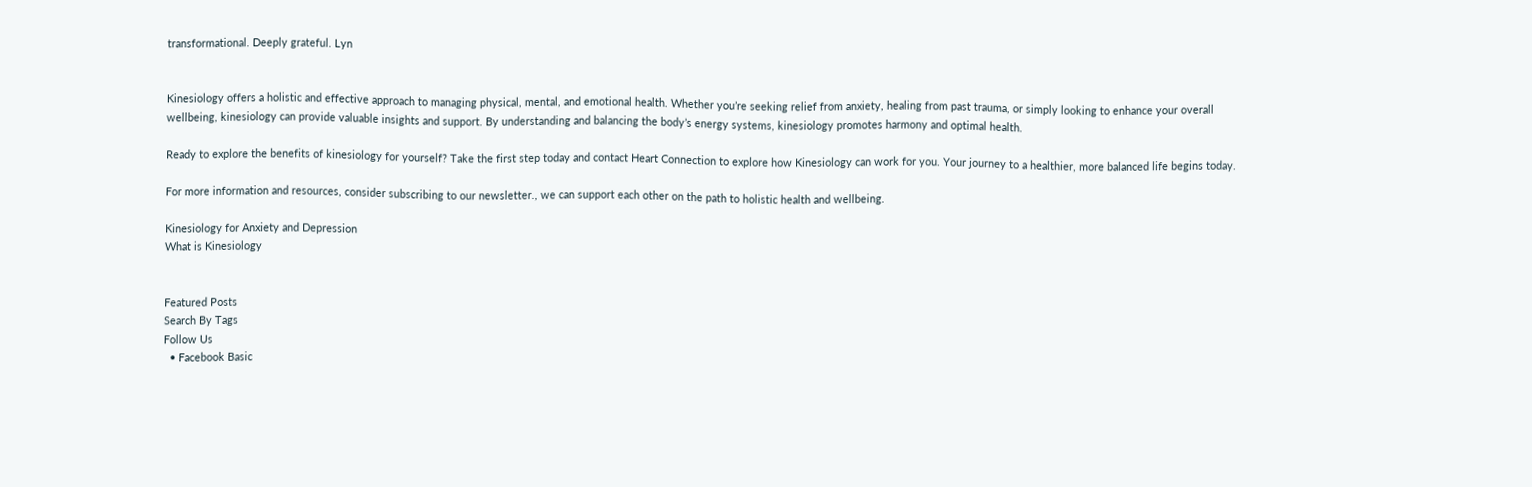transformational. Deeply grateful. Lyn


Kinesiology offers a holistic and effective approach to managing physical, mental, and emotional health. Whether you’re seeking relief from anxiety, healing from past trauma, or simply looking to enhance your overall wellbeing, kinesiology can provide valuable insights and support. By understanding and balancing the body’s energy systems, kinesiology promotes harmony and optimal health.

Ready to explore the benefits of kinesiology for yourself? Take the first step today and contact Heart Connection to explore how Kinesiology can work for you. Your journey to a healthier, more balanced life begins today.

For more information and resources, consider subscribing to our newsletter., we can support each other on the path to holistic health and wellbeing.

Kinesiology for Anxiety and Depression
What is Kinesiology


Featured Posts
Search By Tags
Follow Us
  • Facebook Basic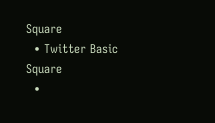Square
  • Twitter Basic Square
  •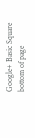Google+ Basic Square
bottom of page